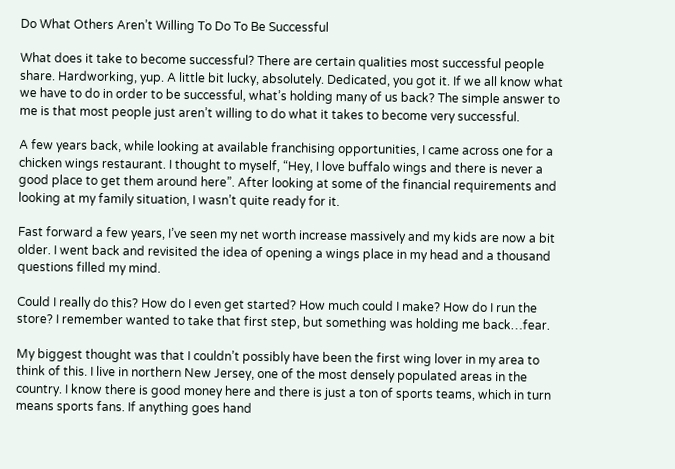Do What Others Aren’t Willing To Do To Be Successful

What does it take to become successful? There are certain qualities most successful people share. Hardworking, yup. A little bit lucky, absolutely. Dedicated, you got it. If we all know what we have to do in order to be successful, what’s holding many of us back? The simple answer to me is that most people just aren’t willing to do what it takes to become very successful.

A few years back, while looking at available franchising opportunities, I came across one for a chicken wings restaurant. I thought to myself, “Hey, I love buffalo wings and there is never a good place to get them around here”. After looking at some of the financial requirements and looking at my family situation, I wasn’t quite ready for it.

Fast forward a few years, I’ve seen my net worth increase massively and my kids are now a bit older. I went back and revisited the idea of opening a wings place in my head and a thousand questions filled my mind.

Could I really do this? How do I even get started? How much could I make? How do I run the store? I remember wanted to take that first step, but something was holding me back…fear.

My biggest thought was that I couldn’t possibly have been the first wing lover in my area to think of this. I live in northern New Jersey, one of the most densely populated areas in the country. I know there is good money here and there is just a ton of sports teams, which in turn means sports fans. If anything goes hand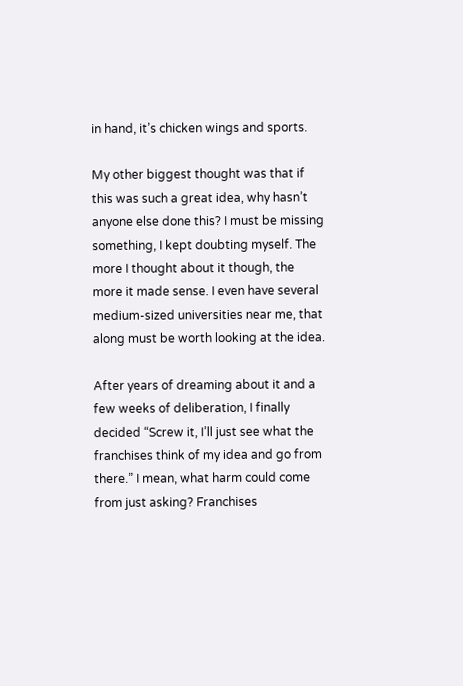in hand, it’s chicken wings and sports.

My other biggest thought was that if this was such a great idea, why hasn’t anyone else done this? I must be missing something, I kept doubting myself. The more I thought about it though, the more it made sense. I even have several medium-sized universities near me, that along must be worth looking at the idea.

After years of dreaming about it and a few weeks of deliberation, I finally decided “Screw it, I’ll just see what the franchises think of my idea and go from there.” I mean, what harm could come from just asking? Franchises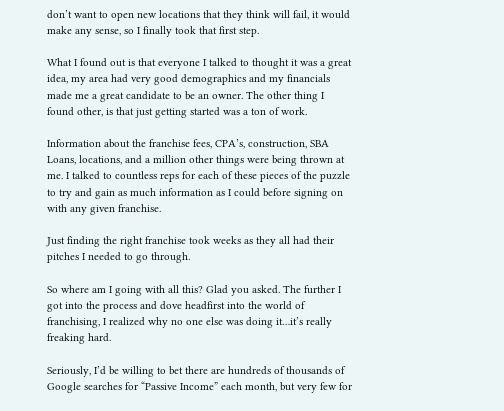don’t want to open new locations that they think will fail, it would make any sense, so I finally took that first step.

What I found out is that everyone I talked to thought it was a great idea, my area had very good demographics and my financials made me a great candidate to be an owner. The other thing I found other, is that just getting started was a ton of work.

Information about the franchise fees, CPA’s, construction, SBA Loans, locations, and a million other things were being thrown at me. I talked to countless reps for each of these pieces of the puzzle to try and gain as much information as I could before signing on with any given franchise.

Just finding the right franchise took weeks as they all had their pitches I needed to go through.

So where am I going with all this? Glad you asked. The further I got into the process and dove headfirst into the world of franchising, I realized why no one else was doing it…it’s really freaking hard.

Seriously, I’d be willing to bet there are hundreds of thousands of Google searches for “Passive Income” each month, but very few for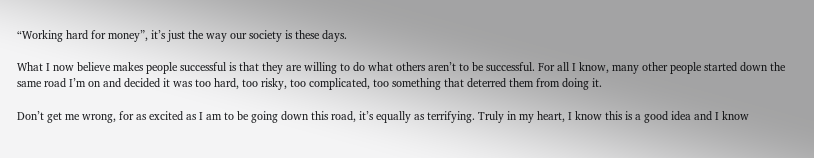“Working hard for money”, it’s just the way our society is these days.

What I now believe makes people successful is that they are willing to do what others aren’t to be successful. For all I know, many other people started down the same road I’m on and decided it was too hard, too risky, too complicated, too something that deterred them from doing it.

Don’t get me wrong, for as excited as I am to be going down this road, it’s equally as terrifying. Truly in my heart, I know this is a good idea and I know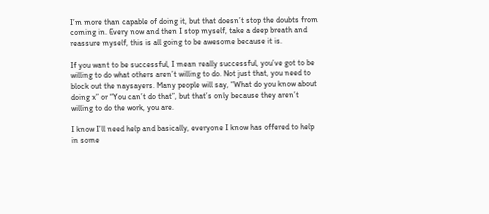I’m more than capable of doing it, but that doesn’t stop the doubts from coming in. Every now and then I stop myself, take a deep breath and reassure myself, this is all going to be awesome because it is.

If you want to be successful, I mean really successful, you’ve got to be willing to do what others aren’t willing to do. Not just that, you need to block out the naysayers. Many people will say, “What do you know about doing x” or “You can’t do that”, but that’s only because they aren’t willing to do the work, you are.

I know I’ll need help and basically, everyone I know has offered to help in some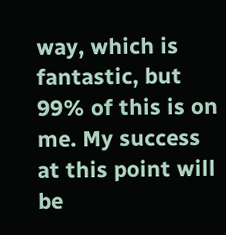way, which is fantastic, but 99% of this is on me. My success at this point will be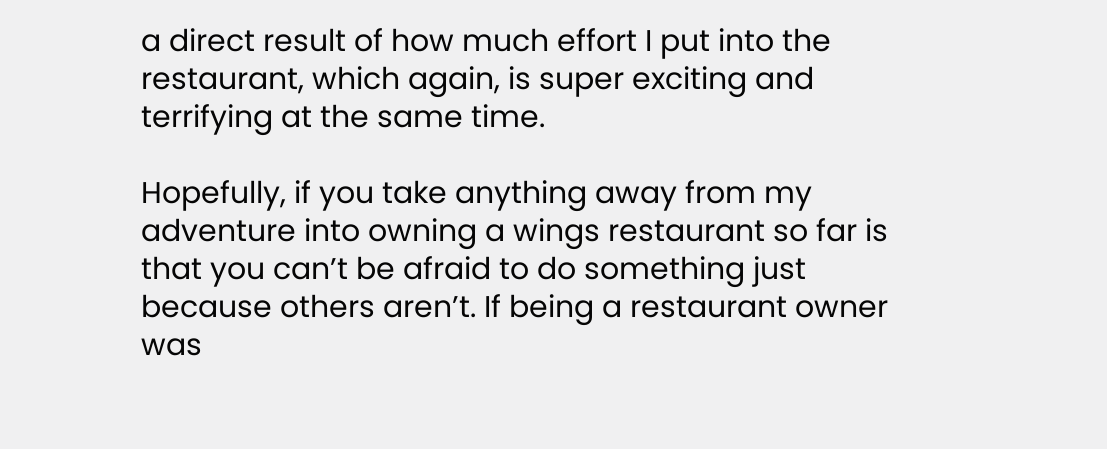a direct result of how much effort I put into the restaurant, which again, is super exciting and terrifying at the same time.

Hopefully, if you take anything away from my adventure into owning a wings restaurant so far is that you can’t be afraid to do something just because others aren’t. If being a restaurant owner was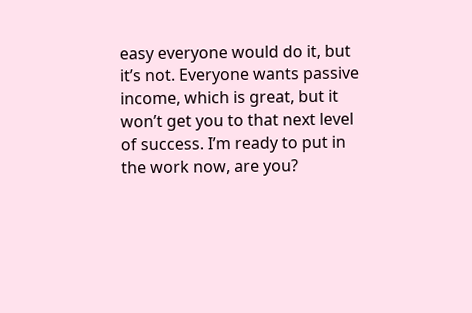easy everyone would do it, but it’s not. Everyone wants passive income, which is great, but it won’t get you to that next level of success. I’m ready to put in the work now, are you?